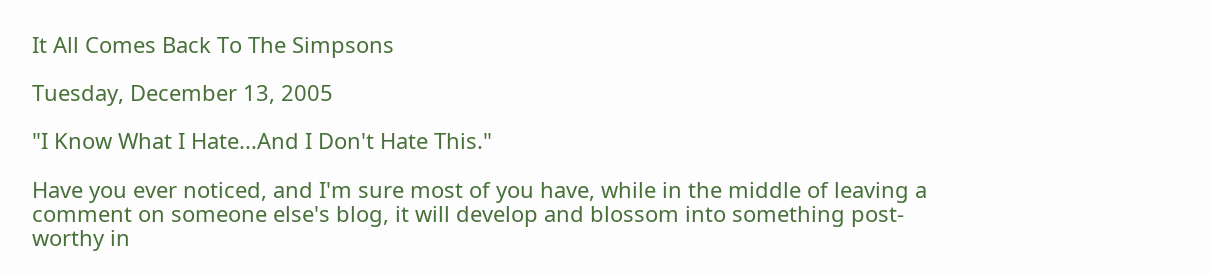It All Comes Back To The Simpsons

Tuesday, December 13, 2005

"I Know What I Hate...And I Don't Hate This."

Have you ever noticed, and I'm sure most of you have, while in the middle of leaving a comment on someone else's blog, it will develop and blossom into something post-worthy in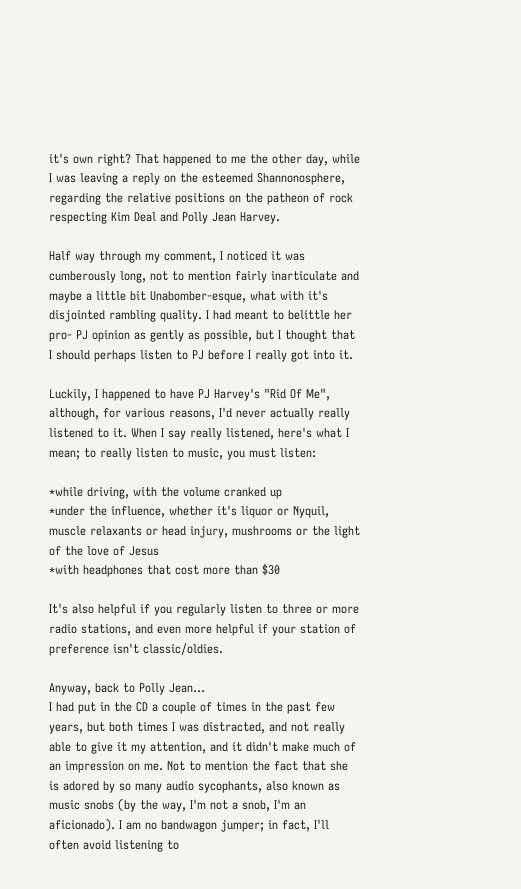it's own right? That happened to me the other day, while I was leaving a reply on the esteemed Shannonosphere, regarding the relative positions on the patheon of rock respecting Kim Deal and Polly Jean Harvey.

Half way through my comment, I noticed it was cumberously long, not to mention fairly inarticulate and maybe a little bit Unabomber-esque, what with it's disjointed rambling quality. I had meant to belittle her pro- PJ opinion as gently as possible, but I thought that I should perhaps listen to PJ before I really got into it.

Luckily, I happened to have PJ Harvey's "Rid Of Me", although, for various reasons, I'd never actually really listened to it. When I say really listened, here's what I mean; to really listen to music, you must listen:

*while driving, with the volume cranked up
*under the influence, whether it's liquor or Nyquil, muscle relaxants or head injury, mushrooms or the light of the love of Jesus
*with headphones that cost more than $30

It's also helpful if you regularly listen to three or more radio stations, and even more helpful if your station of preference isn't classic/oldies.

Anyway, back to Polly Jean...
I had put in the CD a couple of times in the past few years, but both times I was distracted, and not really able to give it my attention, and it didn't make much of an impression on me. Not to mention the fact that she is adored by so many audio sycophants, also known as music snobs (by the way, I'm not a snob, I'm an aficionado). I am no bandwagon jumper; in fact, I'll often avoid listening to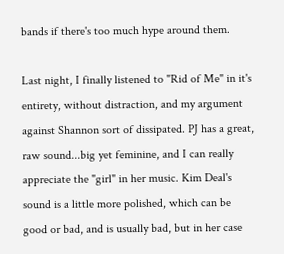bands if there's too much hype around them.

Last night, I finally listened to "Rid of Me" in it's entirety, without distraction, and my argument against Shannon sort of dissipated. PJ has a great, raw sound...big yet feminine, and I can really appreciate the "girl" in her music. Kim Deal's sound is a little more polished, which can be good or bad, and is usually bad, but in her case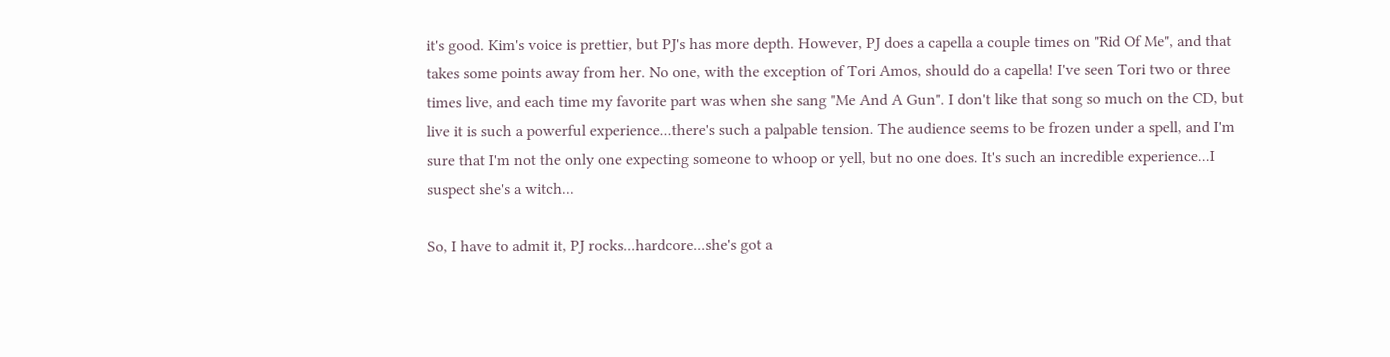it's good. Kim's voice is prettier, but PJ's has more depth. However, PJ does a capella a couple times on "Rid Of Me", and that takes some points away from her. No one, with the exception of Tori Amos, should do a capella! I've seen Tori two or three times live, and each time my favorite part was when she sang "Me And A Gun". I don't like that song so much on the CD, but live it is such a powerful experience...there's such a palpable tension. The audience seems to be frozen under a spell, and I'm sure that I'm not the only one expecting someone to whoop or yell, but no one does. It's such an incredible experience...I suspect she's a witch...

So, I have to admit it, PJ rocks...hardcore...she's got a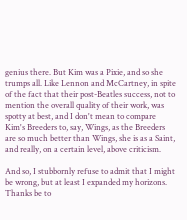genius there. But Kim was a Pixie, and so she trumps all. Like Lennon and McCartney, in spite of the fact that their post-Beatles success, not to mention the overall quality of their work, was spotty at best, and I don't mean to compare Kim's Breeders to, say, Wings, as the Breeders are so much better than Wings, she is as a Saint, and really, on a certain level, above criticism.

And so, I stubbornly refuse to admit that I might be wrong, but at least I expanded my horizons. Thanks be to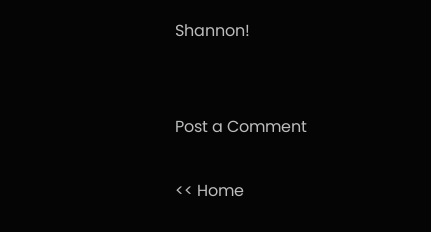Shannon!


Post a Comment

<< Home